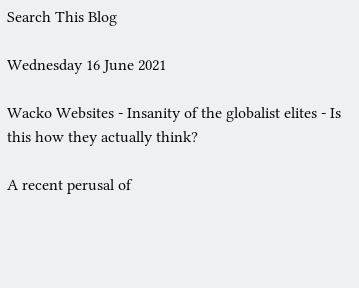Search This Blog

Wednesday 16 June 2021

Wacko Websites - Insanity of the globalist elites - Is this how they actually think?

A recent perusal of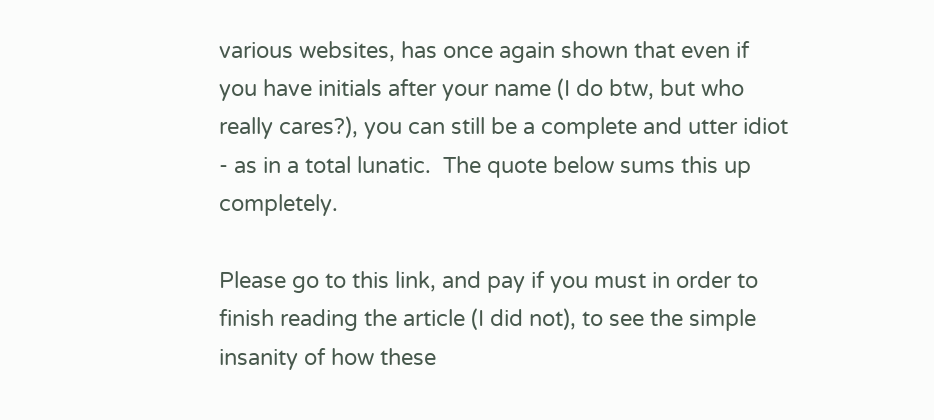various websites, has once again shown that even if you have initials after your name (I do btw, but who really cares?), you can still be a complete and utter idiot - as in a total lunatic.  The quote below sums this up completely.

Please go to this link, and pay if you must in order to finish reading the article (I did not), to see the simple insanity of how these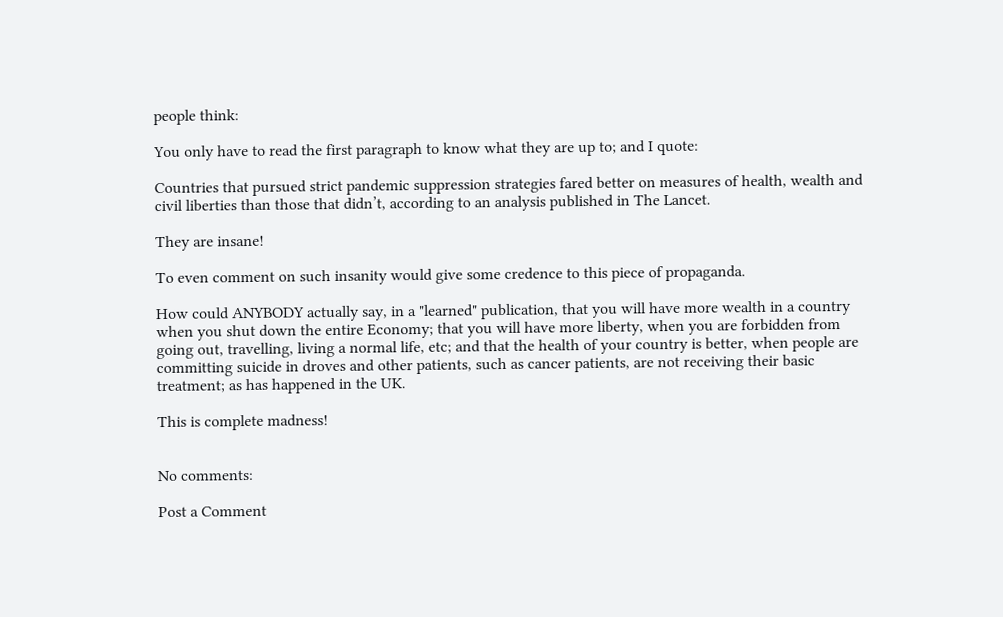people think:

You only have to read the first paragraph to know what they are up to; and I quote:

Countries that pursued strict pandemic suppression strategies fared better on measures of health, wealth and civil liberties than those that didn’t, according to an analysis published in The Lancet.

They are insane!

To even comment on such insanity would give some credence to this piece of propaganda.

How could ANYBODY actually say, in a "learned" publication, that you will have more wealth in a country when you shut down the entire Economy; that you will have more liberty, when you are forbidden from going out, travelling, living a normal life, etc; and that the health of your country is better, when people are committing suicide in droves and other patients, such as cancer patients, are not receiving their basic treatment; as has happened in the UK.

This is complete madness!


No comments:

Post a Comment